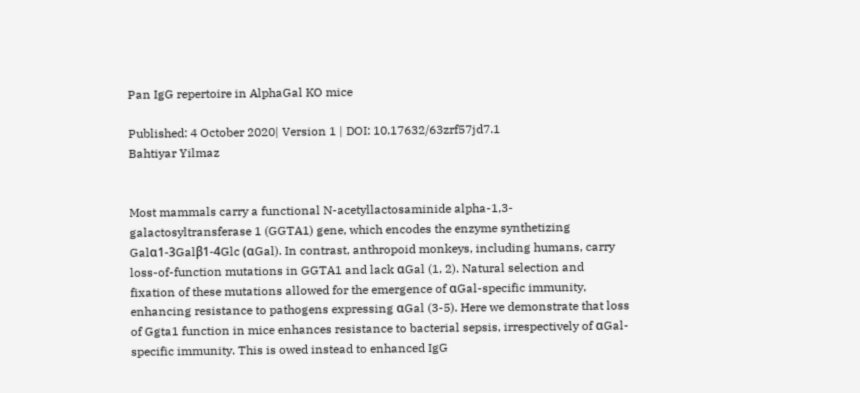Pan IgG repertoire in AlphaGal KO mice

Published: 4 October 2020| Version 1 | DOI: 10.17632/63zrf57jd7.1
Bahtiyar Yilmaz


Most mammals carry a functional N-acetyllactosaminide alpha-1,3-galactosyltransferase 1 (GGTA1) gene, which encodes the enzyme synthetizing Galα1-3Galβ1-4Glc (αGal). In contrast, anthropoid monkeys, including humans, carry loss-of-function mutations in GGTA1 and lack αGal (1, 2). Natural selection and fixation of these mutations allowed for the emergence of αGal-specific immunity, enhancing resistance to pathogens expressing αGal (3-5). Here we demonstrate that loss of Ggta1 function in mice enhances resistance to bacterial sepsis, irrespectively of αGal-specific immunity. This is owed instead to enhanced IgG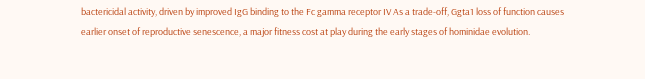bactericidal activity, driven by improved IgG binding to the Fc gamma receptor IV As a trade-off, Ggta1 loss of function causes earlier onset of reproductive senescence, a major fitness cost at play during the early stages of hominidae evolution.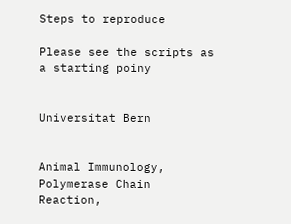Steps to reproduce

Please see the scripts as a starting poiny


Universitat Bern


Animal Immunology, Polymerase Chain Reaction,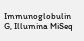Immunoglobulin G, Illumina MiSeq